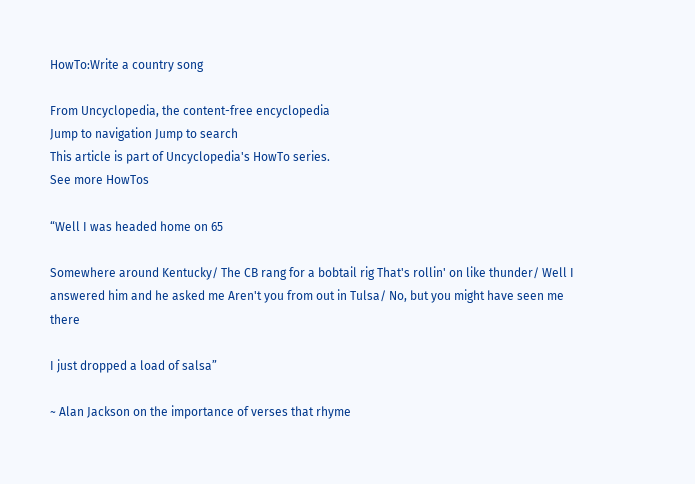HowTo:Write a country song

From Uncyclopedia, the content-free encyclopedia
Jump to navigation Jump to search
This article is part of Uncyclopedia's HowTo series.
See more HowTos

“Well I was headed home on 65

Somewhere around Kentucky/ The CB rang for a bobtail rig That's rollin' on like thunder/ Well I answered him and he asked me Aren't you from out in Tulsa/ No, but you might have seen me there

I just dropped a load of salsa”

~ Alan Jackson on the importance of verses that rhyme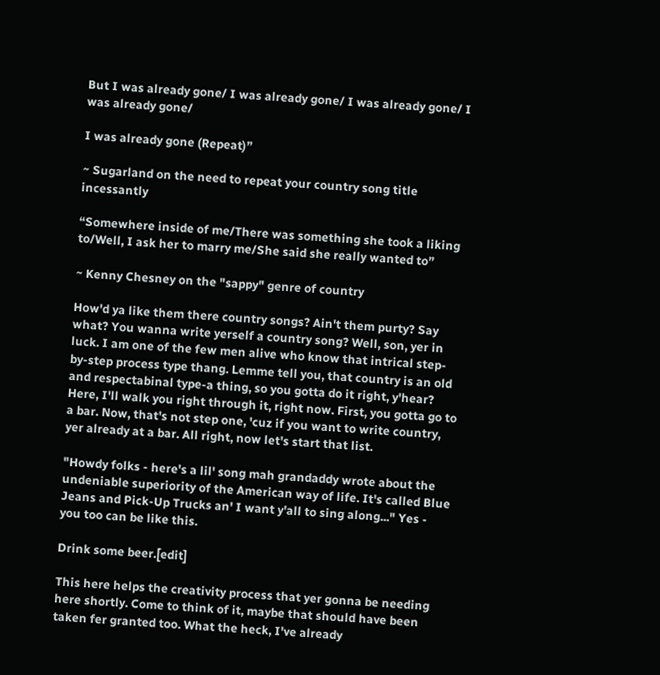But I was already gone/ I was already gone/ I was already gone/ I was already gone/

I was already gone (Repeat)”

~ Sugarland on the need to repeat your country song title incessantly

“Somewhere inside of me/There was something she took a liking to/Well, I ask her to marry me/She said she really wanted to”

~ Kenny Chesney on the "sappy" genre of country

How'd ya like them there country songs? Ain't them purty? Say what? You wanna write yerself a country song? Well, son, yer in luck. I am one of the few men alive who know that intrical step-by-step process type thang. Lemme tell you, that country is an old and respectabinal type-a thing, so you gotta do it right, y'hear? Here, I'll walk you right through it, right now. First, you gotta go to a bar. Now, that's not step one, 'cuz if you want to write country, yer already at a bar. All right, now let's start that list.

"Howdy folks - here's a lil' song mah grandaddy wrote about the undeniable superiority of the American way of life. It's called Blue Jeans and Pick-Up Trucks an' I want y'all to sing along..." Yes - you too can be like this.

Drink some beer.[edit]

This here helps the creativity process that yer gonna be needing here shortly. Come to think of it, maybe that should have been taken fer granted too. What the heck, I've already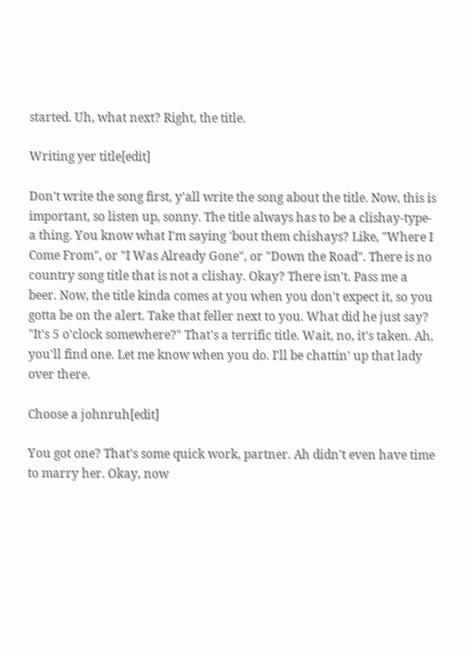started. Uh, what next? Right, the title.

Writing yer title[edit]

Don't write the song first, y'all write the song about the title. Now, this is important, so listen up, sonny. The title always has to be a clishay-type-a thing. You know what I'm saying 'bout them chishays? Like, "Where I Come From", or "I Was Already Gone", or "Down the Road". There is no country song title that is not a clishay. Okay? There isn't. Pass me a beer. Now, the title kinda comes at you when you don't expect it, so you gotta be on the alert. Take that feller next to you. What did he just say? "It's 5 o'clock somewhere?" That's a terrific title. Wait, no, it's taken. Ah, you'll find one. Let me know when you do. I'll be chattin' up that lady over there.

Choose a johnruh[edit]

You got one? That's some quick work, partner. Ah didn't even have time to marry her. Okay, now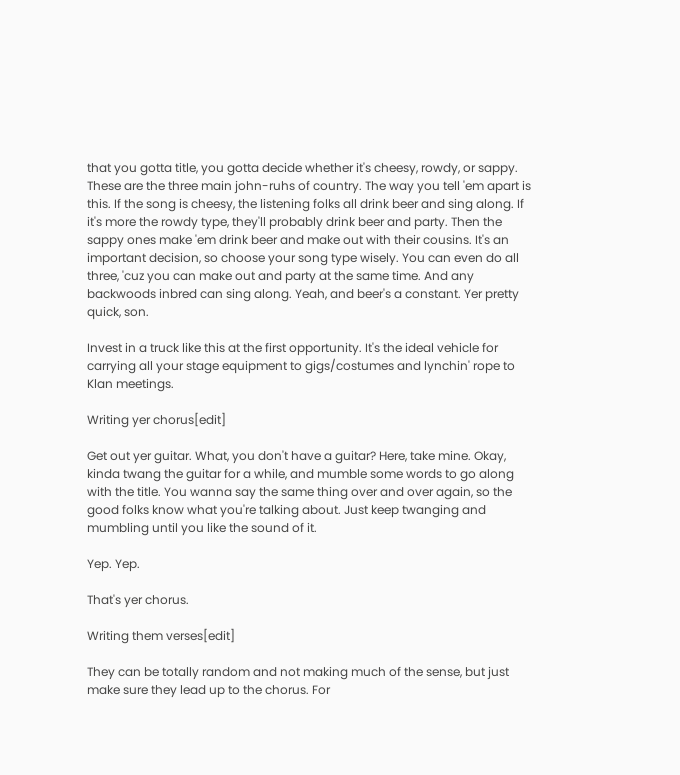that you gotta title, you gotta decide whether it's cheesy, rowdy, or sappy. These are the three main john-ruhs of country. The way you tell 'em apart is this. If the song is cheesy, the listening folks all drink beer and sing along. If it's more the rowdy type, they'll probably drink beer and party. Then the sappy ones make 'em drink beer and make out with their cousins. It's an important decision, so choose your song type wisely. You can even do all three, 'cuz you can make out and party at the same time. And any backwoods inbred can sing along. Yeah, and beer's a constant. Yer pretty quick, son.

Invest in a truck like this at the first opportunity. It's the ideal vehicle for carrying all your stage equipment to gigs/costumes and lynchin' rope to Klan meetings.

Writing yer chorus[edit]

Get out yer guitar. What, you don't have a guitar? Here, take mine. Okay, kinda twang the guitar for a while, and mumble some words to go along with the title. You wanna say the same thing over and over again, so the good folks know what you're talking about. Just keep twanging and mumbling until you like the sound of it.

Yep. Yep.

That's yer chorus.

Writing them verses[edit]

They can be totally random and not making much of the sense, but just make sure they lead up to the chorus. For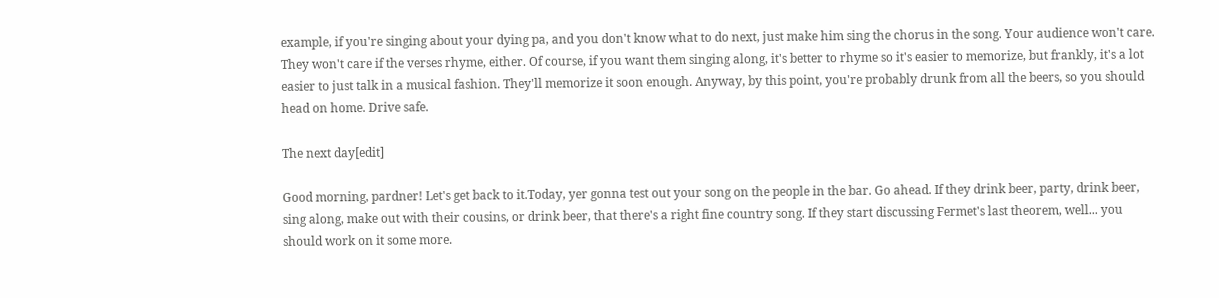example, if you're singing about your dying pa, and you don't know what to do next, just make him sing the chorus in the song. Your audience won't care. They won't care if the verses rhyme, either. Of course, if you want them singing along, it's better to rhyme so it's easier to memorize, but frankly, it's a lot easier to just talk in a musical fashion. They'll memorize it soon enough. Anyway, by this point, you're probably drunk from all the beers, so you should head on home. Drive safe.

The next day[edit]

Good morning, pardner! Let's get back to it.Today, yer gonna test out your song on the people in the bar. Go ahead. If they drink beer, party, drink beer, sing along, make out with their cousins, or drink beer, that there's a right fine country song. If they start discussing Fermet's last theorem, well... you should work on it some more.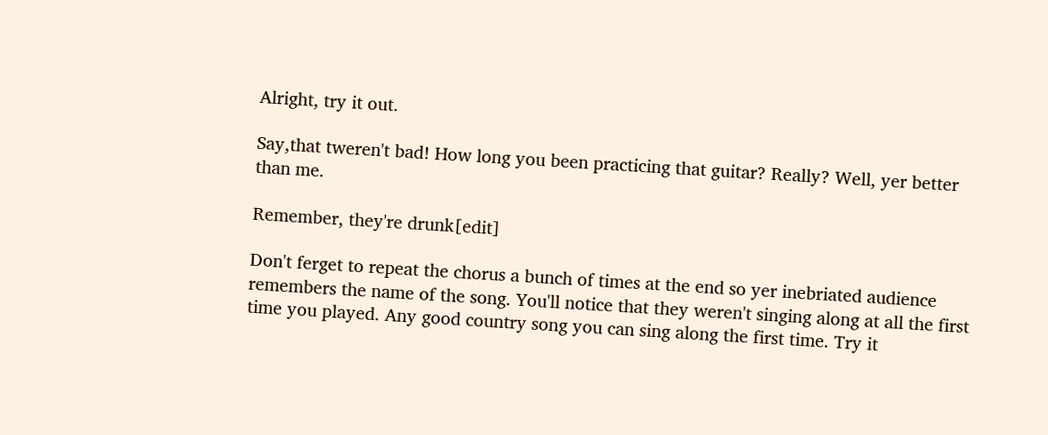Alright, try it out.

Say,that tweren't bad! How long you been practicing that guitar? Really? Well, yer better than me.

Remember, they're drunk[edit]

Don't ferget to repeat the chorus a bunch of times at the end so yer inebriated audience remembers the name of the song. You'll notice that they weren't singing along at all the first time you played. Any good country song you can sing along the first time. Try it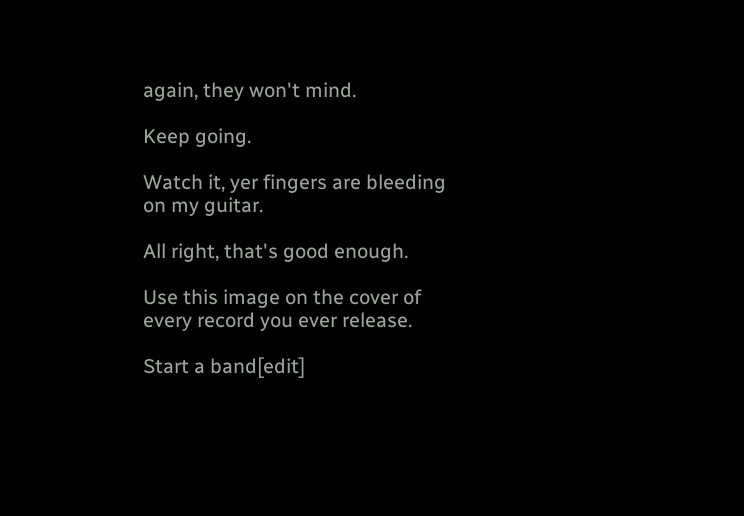again, they won't mind.

Keep going.

Watch it, yer fingers are bleeding on my guitar.

All right, that's good enough.

Use this image on the cover of every record you ever release.

Start a band[edit]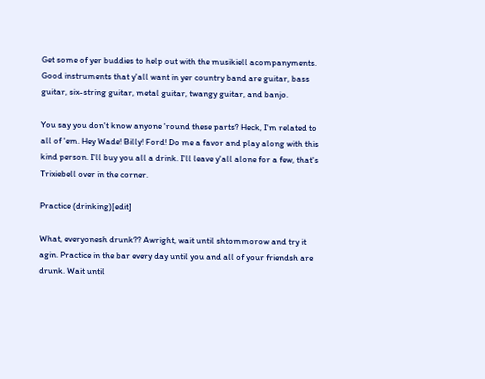Get some of yer buddies to help out with the musikiell acompanyments. Good instruments that y'all want in yer country band are guitar, bass guitar, six-string guitar, metal guitar, twangy guitar, and banjo.

You say you don't know anyone 'round these parts? Heck, I'm related to all of 'em. Hey Wade! Billy! Ford! Do me a favor and play along with this kind person. I'll buy you all a drink. I'll leave y'all alone for a few, that's Trixiebell over in the corner.

Practice (drinking)[edit]

What, everyonesh drunk?? Awright, wait until shtommorow and try it agin. Practice in the bar every day until you and all of your friendsh are drunk. Wait until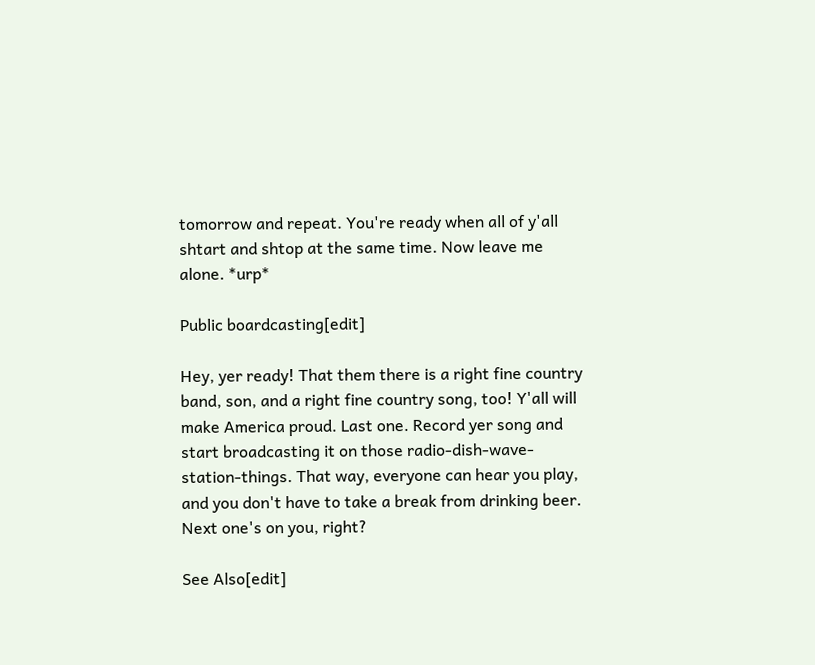tomorrow and repeat. You're ready when all of y'all shtart and shtop at the same time. Now leave me alone. *urp*

Public boardcasting[edit]

Hey, yer ready! That them there is a right fine country band, son, and a right fine country song, too! Y'all will make America proud. Last one. Record yer song and start broadcasting it on those radio-dish-wave-station-things. That way, everyone can hear you play, and you don't have to take a break from drinking beer. Next one's on you, right?

See Also[edit]